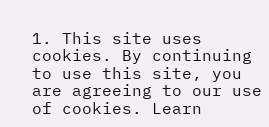1. This site uses cookies. By continuing to use this site, you are agreeing to our use of cookies. Learn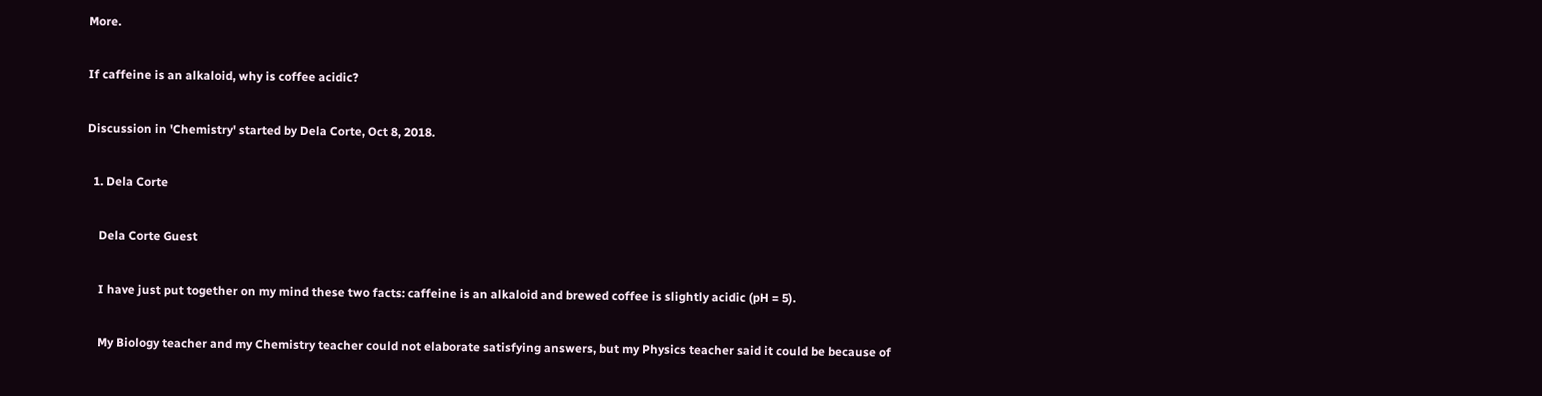More.

If caffeine is an alkaloid, why is coffee acidic?

Discussion in 'Chemistry' started by Dela Corte, Oct 8, 2018.

  1. Dela Corte

    Dela Corte Guest

    I have just put together on my mind these two facts: caffeine is an alkaloid and brewed coffee is slightly acidic (pH = 5).

    My Biology teacher and my Chemistry teacher could not elaborate satisfying answers, but my Physics teacher said it could be because of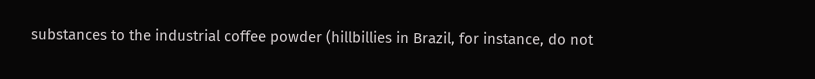substances to the industrial coffee powder (hillbillies in Brazil, for instance, do not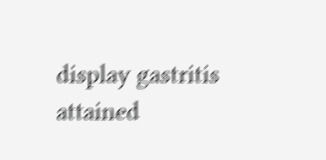display gastritis attained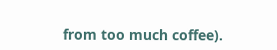from too much coffee).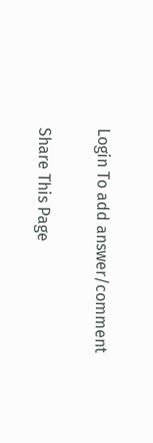Login To add answer/comment

Share This Page